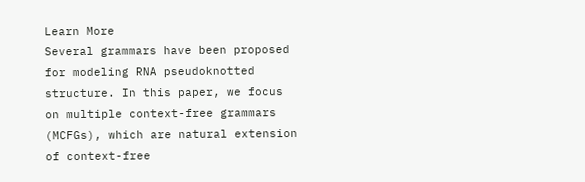Learn More
Several grammars have been proposed for modeling RNA pseudoknotted structure. In this paper, we focus on multiple context-free grammars (MCFGs), which are natural extension of context-free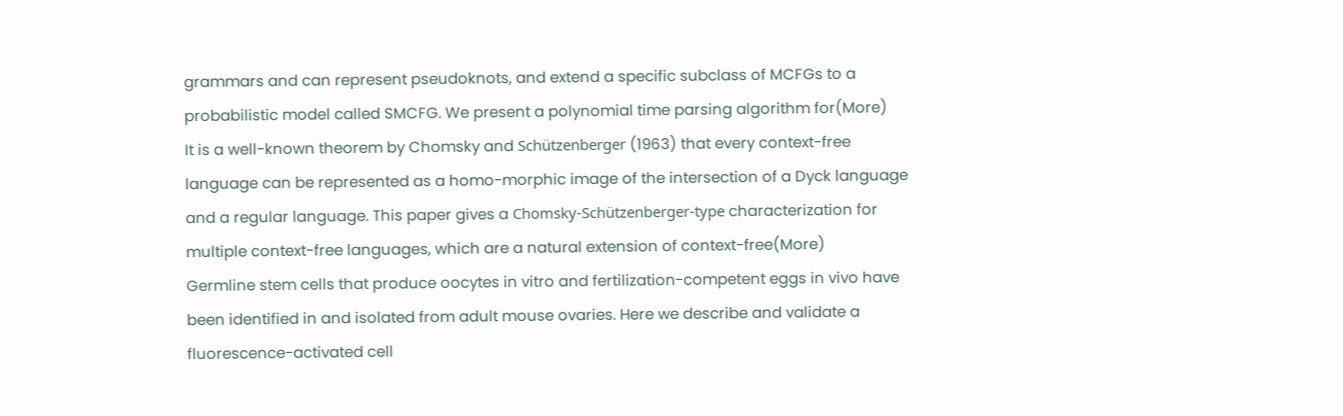grammars and can represent pseudoknots, and extend a specific subclass of MCFGs to a probabilistic model called SMCFG. We present a polynomial time parsing algorithm for(More)
It is a well-known theorem by Chomsky and Schützenberger (1963) that every context-free language can be represented as a homo-morphic image of the intersection of a Dyck language and a regular language. This paper gives a Chomsky-Schützenberger-type characterization for multiple context-free languages, which are a natural extension of context-free(More)
Germline stem cells that produce oocytes in vitro and fertilization-competent eggs in vivo have been identified in and isolated from adult mouse ovaries. Here we describe and validate a fluorescence-activated cell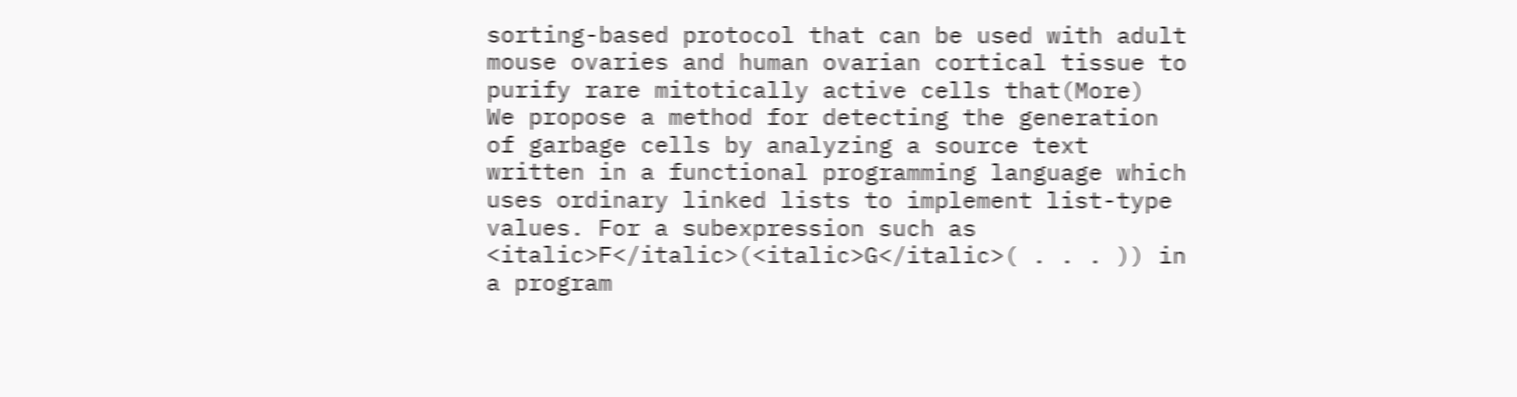sorting-based protocol that can be used with adult mouse ovaries and human ovarian cortical tissue to purify rare mitotically active cells that(More)
We propose a method for detecting the generation of garbage cells by analyzing a source text written in a functional programming language which uses ordinary linked lists to implement list-type values. For a subexpression such as <italic>F</italic>(<italic>G</italic>( . . . )) in a program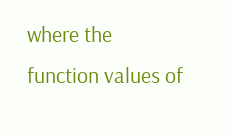where the function values of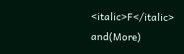<italic>F</italic> and(More)